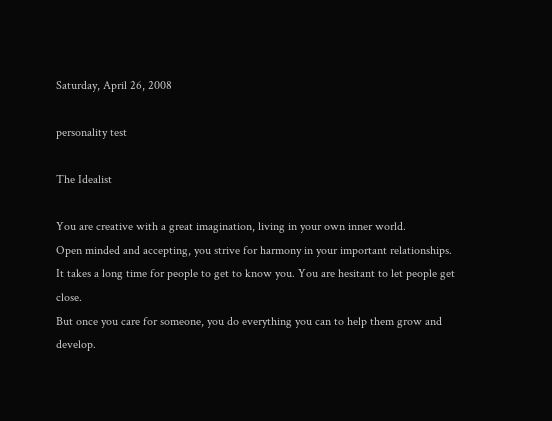Saturday, April 26, 2008

personality test

The Idealist

You are creative with a great imagination, living in your own inner world.
Open minded and accepting, you strive for harmony in your important relationships.
It takes a long time for people to get to know you. You are hesitant to let people get close.
But once you care for someone, you do everything you can to help them grow and develop.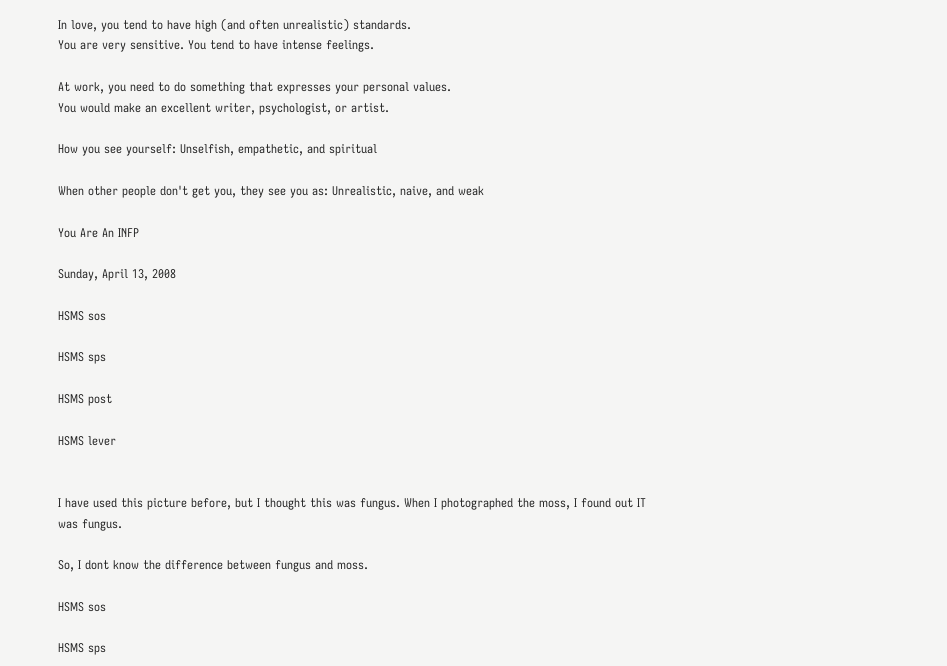In love, you tend to have high (and often unrealistic) standards.
You are very sensitive. You tend to have intense feelings.

At work, you need to do something that expresses your personal values.
You would make an excellent writer, psychologist, or artist.

How you see yourself: Unselfish, empathetic, and spiritual

When other people don't get you, they see you as: Unrealistic, naive, and weak

You Are An INFP

Sunday, April 13, 2008

HSMS sos

HSMS sps

HSMS post

HSMS lever


I have used this picture before, but I thought this was fungus. When I photographed the moss, I found out IT was fungus.

So, I dont know the difference between fungus and moss.

HSMS sos

HSMS sps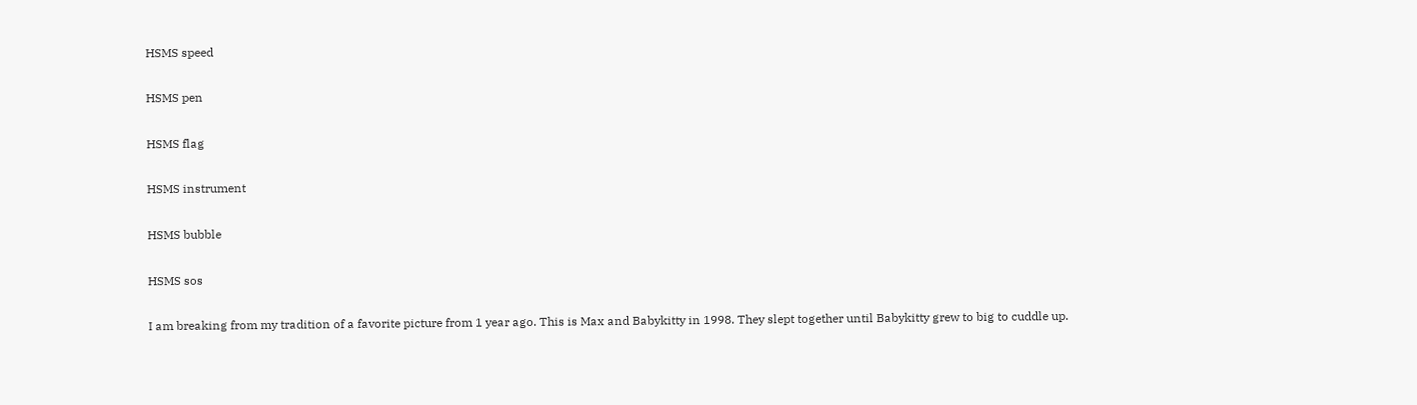HSMS speed

HSMS pen

HSMS flag

HSMS instrument

HSMS bubble

HSMS sos

I am breaking from my tradition of a favorite picture from 1 year ago. This is Max and Babykitty in 1998. They slept together until Babykitty grew to big to cuddle up.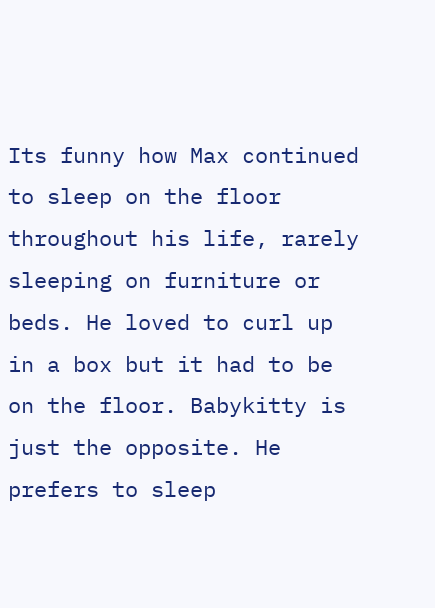Its funny how Max continued to sleep on the floor throughout his life, rarely sleeping on furniture or beds. He loved to curl up in a box but it had to be on the floor. Babykitty is just the opposite. He prefers to sleep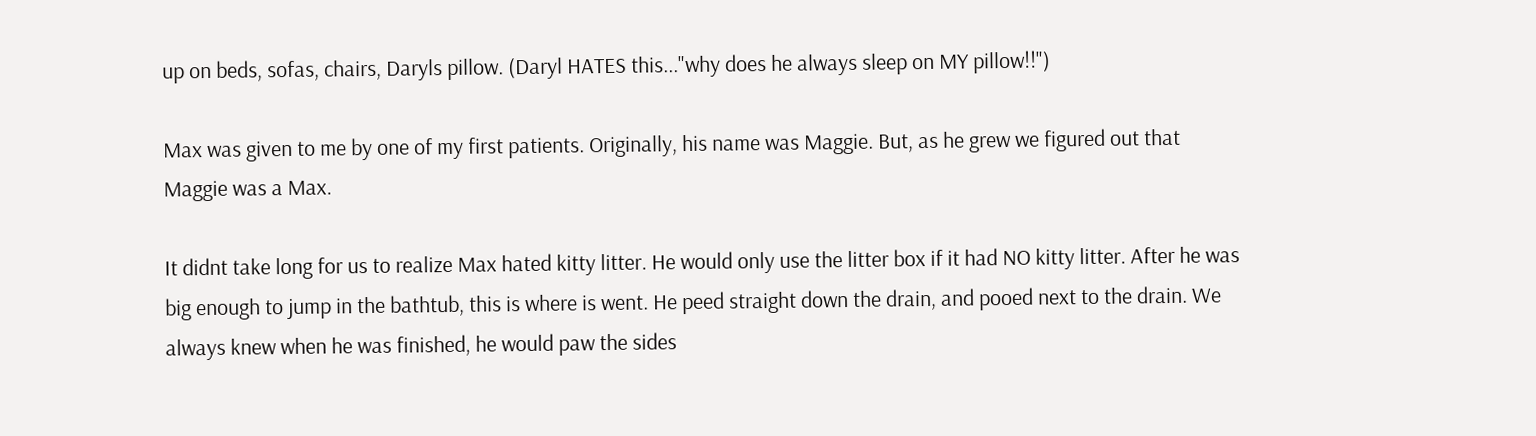up on beds, sofas, chairs, Daryls pillow. (Daryl HATES this..."why does he always sleep on MY pillow!!")

Max was given to me by one of my first patients. Originally, his name was Maggie. But, as he grew we figured out that Maggie was a Max.

It didnt take long for us to realize Max hated kitty litter. He would only use the litter box if it had NO kitty litter. After he was big enough to jump in the bathtub, this is where is went. He peed straight down the drain, and pooed next to the drain. We always knew when he was finished, he would paw the sides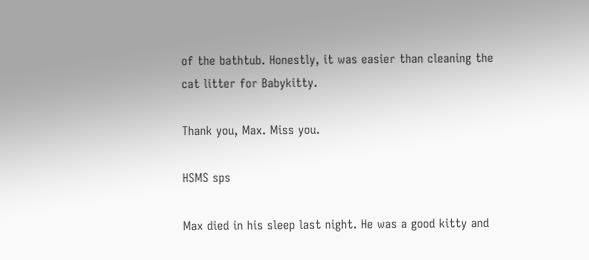of the bathtub. Honestly, it was easier than cleaning the cat litter for Babykitty.

Thank you, Max. Miss you.

HSMS sps

Max died in his sleep last night. He was a good kitty and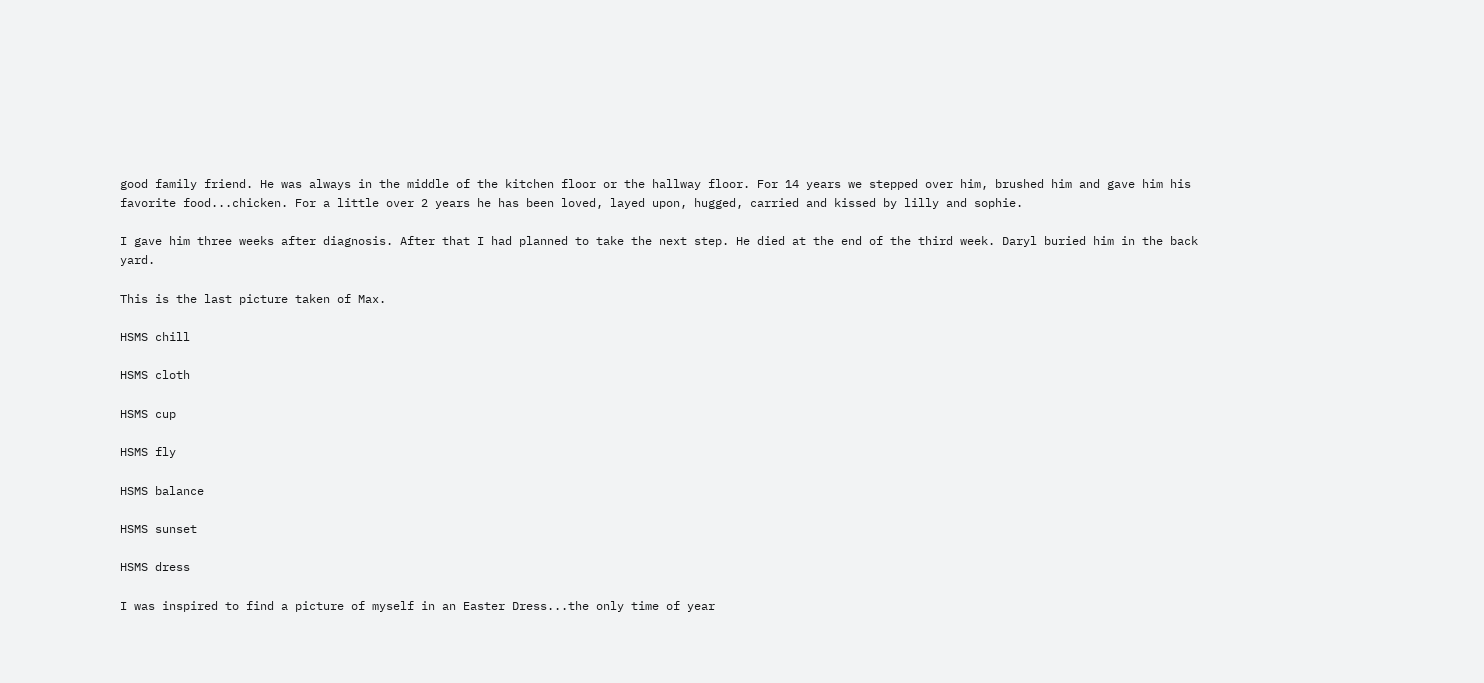good family friend. He was always in the middle of the kitchen floor or the hallway floor. For 14 years we stepped over him, brushed him and gave him his favorite food...chicken. For a little over 2 years he has been loved, layed upon, hugged, carried and kissed by lilly and sophie.

I gave him three weeks after diagnosis. After that I had planned to take the next step. He died at the end of the third week. Daryl buried him in the back yard.

This is the last picture taken of Max.

HSMS chill

HSMS cloth

HSMS cup

HSMS fly

HSMS balance

HSMS sunset

HSMS dress

I was inspired to find a picture of myself in an Easter Dress...the only time of year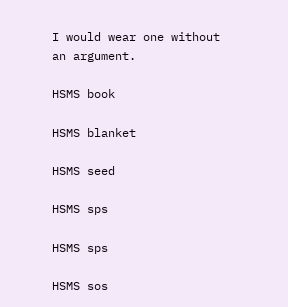I would wear one without an argument.

HSMS book

HSMS blanket

HSMS seed

HSMS sps

HSMS sps

HSMS sos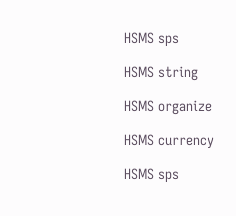HSMS sps

HSMS string

HSMS organize

HSMS currency

HSMS sps